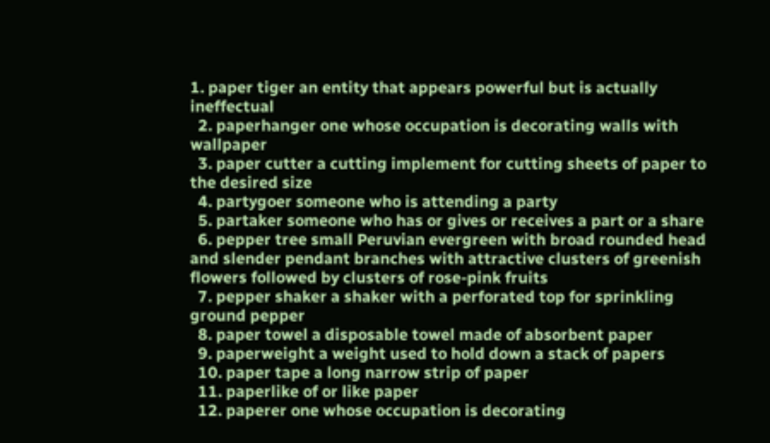1. paper tiger an entity that appears powerful but is actually ineffectual
  2. paperhanger one whose occupation is decorating walls with wallpaper
  3. paper cutter a cutting implement for cutting sheets of paper to the desired size
  4. partygoer someone who is attending a party
  5. partaker someone who has or gives or receives a part or a share
  6. pepper tree small Peruvian evergreen with broad rounded head and slender pendant branches with attractive clusters of greenish flowers followed by clusters of rose-pink fruits
  7. pepper shaker a shaker with a perforated top for sprinkling ground pepper
  8. paper towel a disposable towel made of absorbent paper
  9. paperweight a weight used to hold down a stack of papers
  10. paper tape a long narrow strip of paper
  11. paperlike of or like paper
  12. paperer one whose occupation is decorating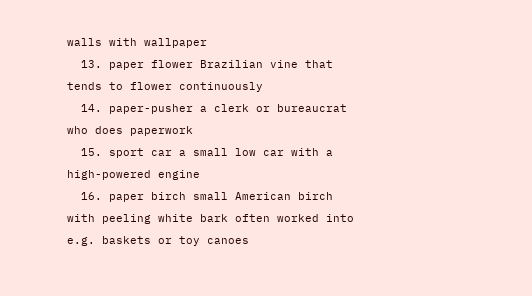walls with wallpaper
  13. paper flower Brazilian vine that tends to flower continuously
  14. paper-pusher a clerk or bureaucrat who does paperwork
  15. sport car a small low car with a high-powered engine
  16. paper birch small American birch with peeling white bark often worked into e.g. baskets or toy canoes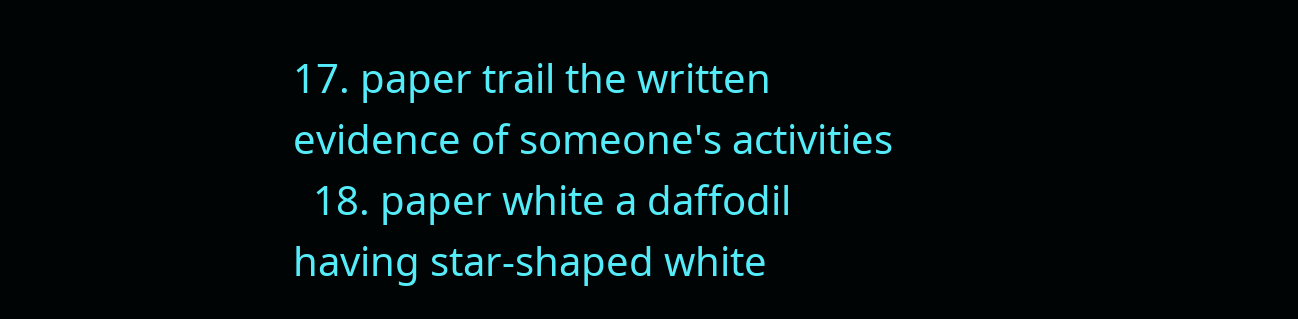17. paper trail the written evidence of someone's activities
  18. paper white a daffodil having star-shaped white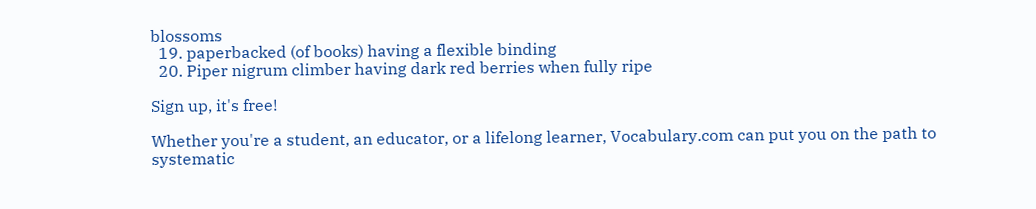blossoms
  19. paperbacked (of books) having a flexible binding
  20. Piper nigrum climber having dark red berries when fully ripe

Sign up, it's free!

Whether you're a student, an educator, or a lifelong learner, Vocabulary.com can put you on the path to systematic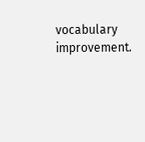vocabulary improvement.